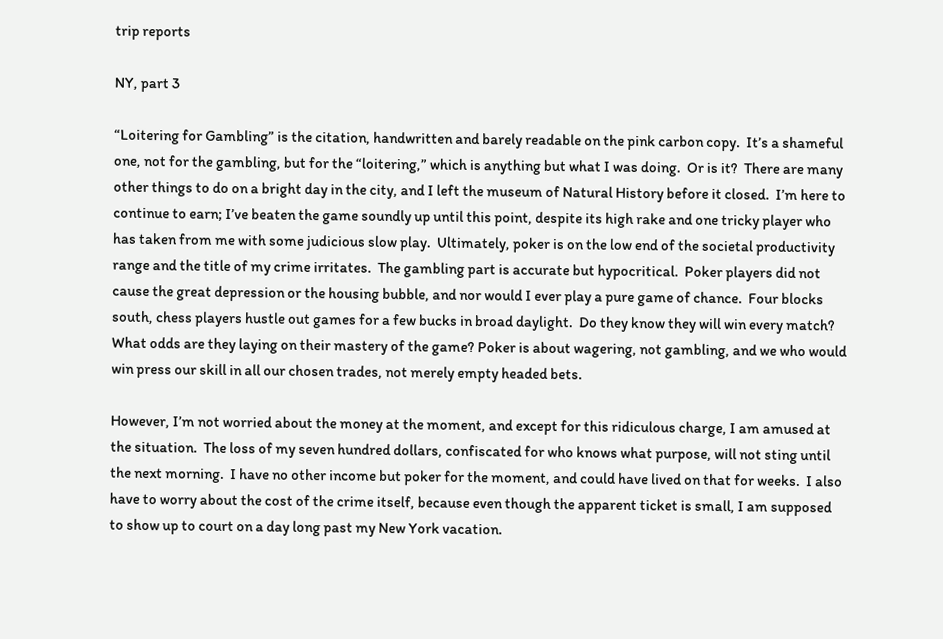trip reports

NY, part 3

“Loitering for Gambling” is the citation, handwritten and barely readable on the pink carbon copy.  It’s a shameful one, not for the gambling, but for the “loitering,” which is anything but what I was doing.  Or is it?  There are many other things to do on a bright day in the city, and I left the museum of Natural History before it closed.  I’m here to continue to earn; I’ve beaten the game soundly up until this point, despite its high rake and one tricky player who has taken from me with some judicious slow play.  Ultimately, poker is on the low end of the societal productivity range and the title of my crime irritates.  The gambling part is accurate but hypocritical.  Poker players did not cause the great depression or the housing bubble, and nor would I ever play a pure game of chance.  Four blocks south, chess players hustle out games for a few bucks in broad daylight.  Do they know they will win every match?  What odds are they laying on their mastery of the game? Poker is about wagering, not gambling, and we who would win press our skill in all our chosen trades, not merely empty headed bets.

However, I’m not worried about the money at the moment, and except for this ridiculous charge, I am amused at the situation.  The loss of my seven hundred dollars, confiscated for who knows what purpose, will not sting until the next morning.  I have no other income but poker for the moment, and could have lived on that for weeks.  I also have to worry about the cost of the crime itself, because even though the apparent ticket is small, I am supposed to show up to court on a day long past my New York vacation.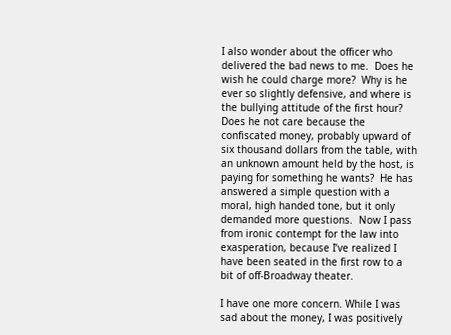I also wonder about the officer who delivered the bad news to me.  Does he wish he could charge more?  Why is he ever so slightly defensive, and where is the bullying attitude of the first hour? Does he not care because the confiscated money, probably upward of six thousand dollars from the table, with an unknown amount held by the host, is paying for something he wants?  He has answered a simple question with a moral, high handed tone, but it only demanded more questions.  Now I pass from ironic contempt for the law into exasperation, because I’ve realized I have been seated in the first row to a bit of off-Broadway theater.

I have one more concern. While I was sad about the money, I was positively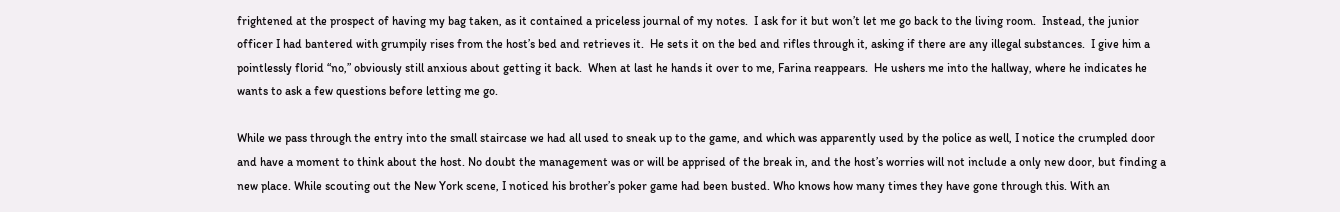frightened at the prospect of having my bag taken, as it contained a priceless journal of my notes.  I ask for it but won’t let me go back to the living room.  Instead, the junior officer I had bantered with grumpily rises from the host’s bed and retrieves it.  He sets it on the bed and rifles through it, asking if there are any illegal substances.  I give him a pointlessly florid “no,” obviously still anxious about getting it back.  When at last he hands it over to me, Farina reappears.  He ushers me into the hallway, where he indicates he wants to ask a few questions before letting me go.

While we pass through the entry into the small staircase we had all used to sneak up to the game, and which was apparently used by the police as well, I notice the crumpled door and have a moment to think about the host. No doubt the management was or will be apprised of the break in, and the host’s worries will not include a only new door, but finding a new place. While scouting out the New York scene, I noticed his brother’s poker game had been busted. Who knows how many times they have gone through this. With an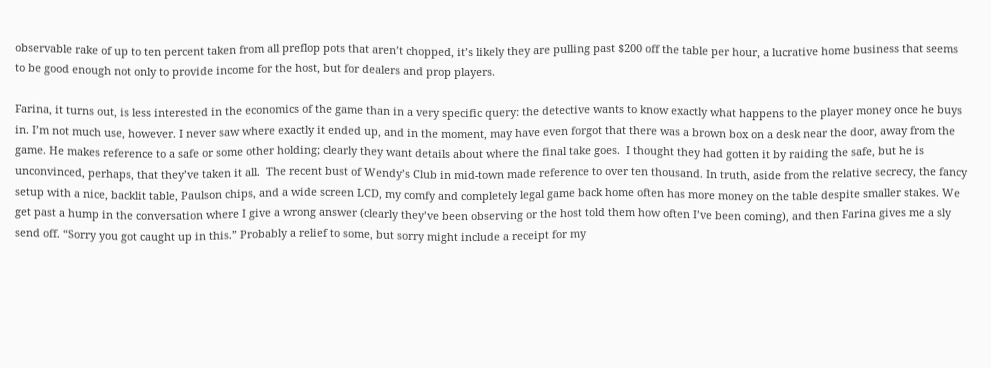observable rake of up to ten percent taken from all preflop pots that aren’t chopped, it’s likely they are pulling past $200 off the table per hour, a lucrative home business that seems to be good enough not only to provide income for the host, but for dealers and prop players.

Farina, it turns out, is less interested in the economics of the game than in a very specific query: the detective wants to know exactly what happens to the player money once he buys in. I’m not much use, however. I never saw where exactly it ended up, and in the moment, may have even forgot that there was a brown box on a desk near the door, away from the game. He makes reference to a safe or some other holding; clearly they want details about where the final take goes.  I thought they had gotten it by raiding the safe, but he is unconvinced, perhaps, that they’ve taken it all.  The recent bust of Wendy’s Club in mid-town made reference to over ten thousand. In truth, aside from the relative secrecy, the fancy setup with a nice, backlit table, Paulson chips, and a wide screen LCD, my comfy and completely legal game back home often has more money on the table despite smaller stakes. We get past a hump in the conversation where I give a wrong answer (clearly they’ve been observing or the host told them how often I’ve been coming), and then Farina gives me a sly send off. “Sorry you got caught up in this.” Probably a relief to some, but sorry might include a receipt for my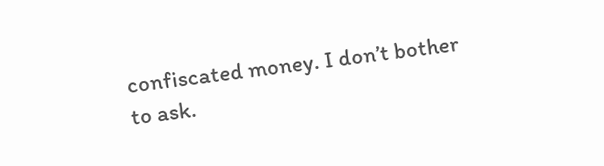confiscated money. I don’t bother to ask.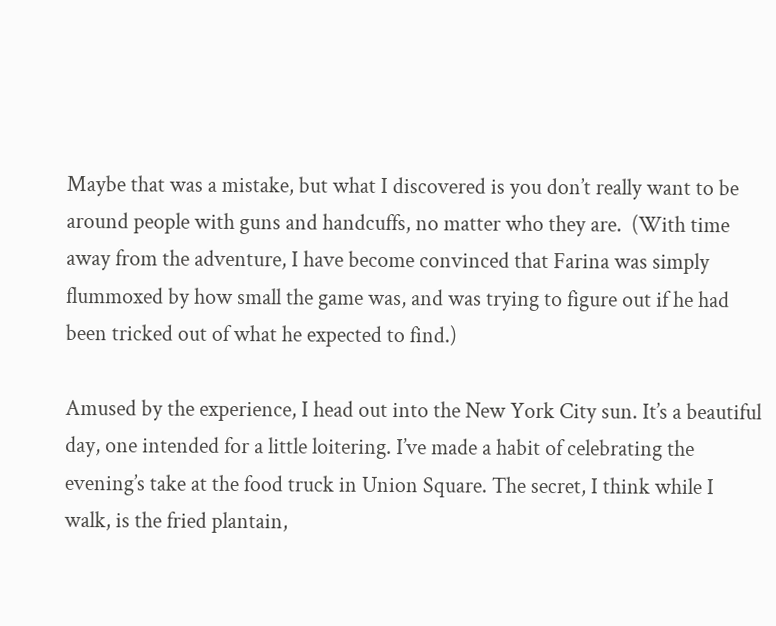Maybe that was a mistake, but what I discovered is you don’t really want to be around people with guns and handcuffs, no matter who they are.  (With time away from the adventure, I have become convinced that Farina was simply flummoxed by how small the game was, and was trying to figure out if he had been tricked out of what he expected to find.)

Amused by the experience, I head out into the New York City sun. It’s a beautiful day, one intended for a little loitering. I’ve made a habit of celebrating the evening’s take at the food truck in Union Square. The secret, I think while I walk, is the fried plantain,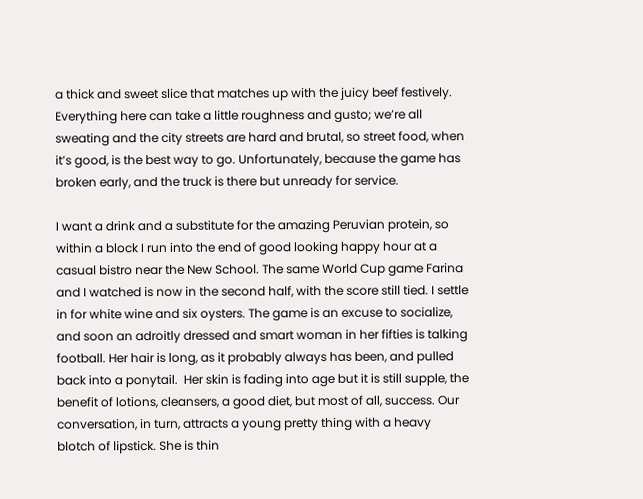a thick and sweet slice that matches up with the juicy beef festively. Everything here can take a little roughness and gusto; we’re all sweating and the city streets are hard and brutal, so street food, when it’s good, is the best way to go. Unfortunately, because the game has broken early, and the truck is there but unready for service.

I want a drink and a substitute for the amazing Peruvian protein, so within a block I run into the end of good looking happy hour at a casual bistro near the New School. The same World Cup game Farina and I watched is now in the second half, with the score still tied. I settle in for white wine and six oysters. The game is an excuse to socialize, and soon an adroitly dressed and smart woman in her fifties is talking football. Her hair is long, as it probably always has been, and pulled back into a ponytail.  Her skin is fading into age but it is still supple, the benefit of lotions, cleansers, a good diet, but most of all, success. Our conversation, in turn, attracts a young pretty thing with a heavy blotch of lipstick. She is thin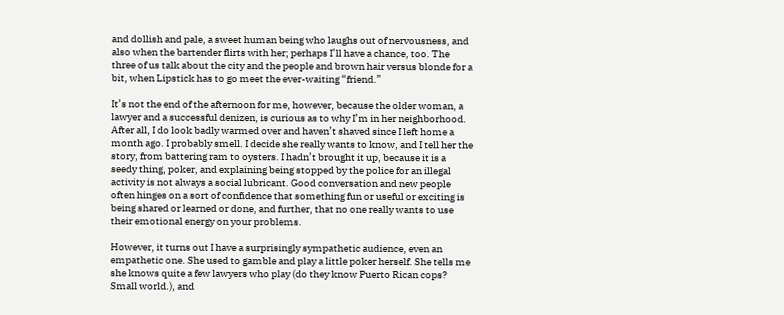and dollish and pale, a sweet human being who laughs out of nervousness, and also when the bartender flirts with her; perhaps I’ll have a chance, too. The three of us talk about the city and the people and brown hair versus blonde for a bit, when Lipstick has to go meet the ever-waiting “friend.”

It’s not the end of the afternoon for me, however, because the older woman, a lawyer and a successful denizen, is curious as to why I’m in her neighborhood. After all, I do look badly warmed over and haven’t shaved since I left home a month ago. I probably smell. I decide she really wants to know, and I tell her the story, from battering ram to oysters. I hadn’t brought it up, because it is a seedy thing, poker, and explaining being stopped by the police for an illegal activity is not always a social lubricant. Good conversation and new people often hinges on a sort of confidence that something fun or useful or exciting is being shared or learned or done, and further, that no one really wants to use their emotional energy on your problems.

However, it turns out I have a surprisingly sympathetic audience, even an empathetic one. She used to gamble and play a little poker herself. She tells me she knows quite a few lawyers who play (do they know Puerto Rican cops?  Small world.), and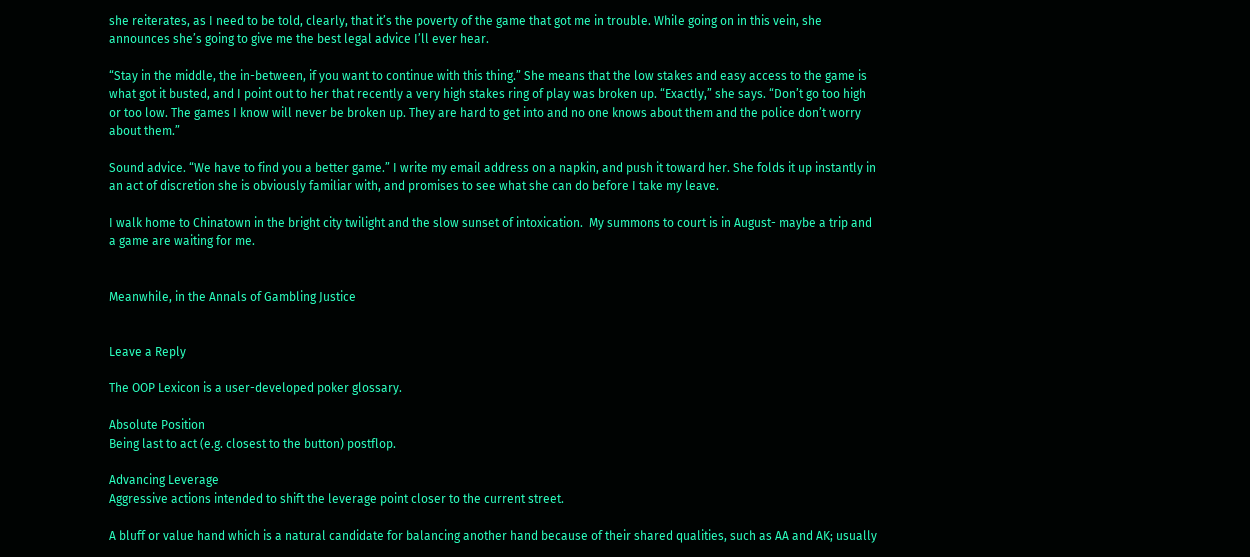she reiterates, as I need to be told, clearly, that it’s the poverty of the game that got me in trouble. While going on in this vein, she announces she’s going to give me the best legal advice I’ll ever hear.

“Stay in the middle, the in-between, if you want to continue with this thing.” She means that the low stakes and easy access to the game is what got it busted, and I point out to her that recently a very high stakes ring of play was broken up. “Exactly,” she says. “Don’t go too high or too low. The games I know will never be broken up. They are hard to get into and no one knows about them and the police don’t worry about them.”

Sound advice. “We have to find you a better game.” I write my email address on a napkin, and push it toward her. She folds it up instantly in an act of discretion she is obviously familiar with, and promises to see what she can do before I take my leave.

I walk home to Chinatown in the bright city twilight and the slow sunset of intoxication.  My summons to court is in August- maybe a trip and a game are waiting for me.


Meanwhile, in the Annals of Gambling Justice


Leave a Reply

The OOP Lexicon is a user-developed poker glossary.

Absolute Position
Being last to act (e.g. closest to the button) postflop.

Advancing Leverage
Aggressive actions intended to shift the leverage point closer to the current street.

A bluff or value hand which is a natural candidate for balancing another hand because of their shared qualities, such as AA and AK; usually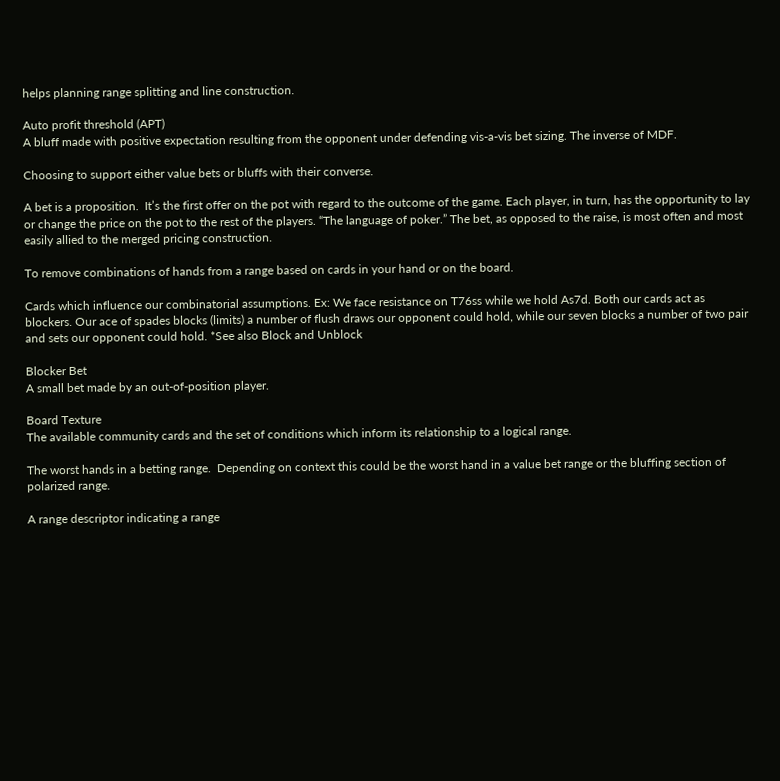helps planning range splitting and line construction.

Auto profit threshold (APT)
A bluff made with positive expectation resulting from the opponent under defending vis-a-vis bet sizing. The inverse of MDF.

Choosing to support either value bets or bluffs with their converse.

A bet is a proposition.  It’s the first offer on the pot with regard to the outcome of the game. Each player, in turn, has the opportunity to lay or change the price on the pot to the rest of the players. “The language of poker.” The bet, as opposed to the raise, is most often and most easily allied to the merged pricing construction.

To remove combinations of hands from a range based on cards in your hand or on the board.

Cards which influence our combinatorial assumptions. Ex: We face resistance on T76ss while we hold As7d. Both our cards act as blockers. Our ace of spades blocks (limits) a number of flush draws our opponent could hold, while our seven blocks a number of two pair and sets our opponent could hold. *See also Block and Unblock

Blocker Bet
A small bet made by an out-of-position player.

Board Texture
The available community cards and the set of conditions which inform its relationship to a logical range.

The worst hands in a betting range.  Depending on context this could be the worst hand in a value bet range or the bluffing section of polarized range.

A range descriptor indicating a range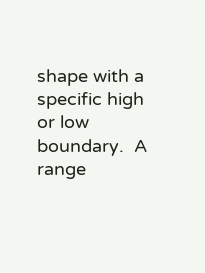shape with a specific high or low boundary.  A range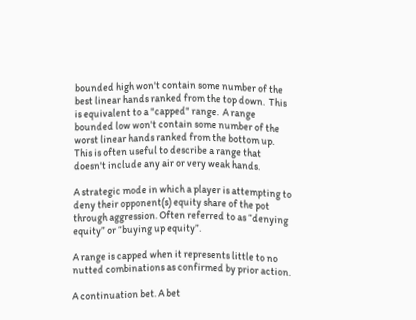bounded high won't contain some number of the best linear hands ranked from the top down.  This is equivalent to a "capped" range.  A range bounded low won't contain some number of the worst linear hands ranked from the bottom up.  This is often useful to describe a range that doesn't include any air or very weak hands.

A strategic mode in which a player is attempting to deny their opponent(s) equity share of the pot through aggression. Often referred to as “denying equity” or “buying up equity”.

A range is capped when it represents little to no nutted combinations as confirmed by prior action.

A continuation bet. A bet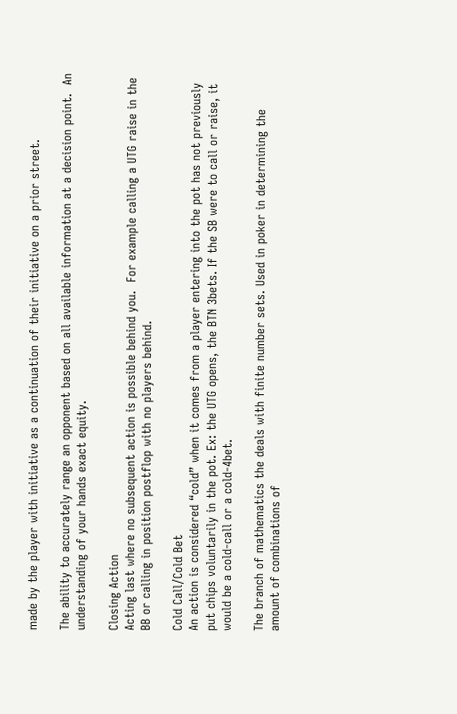made by the player with initiative as a continuation of their initiative on a prior street.

The ability to accurately range an opponent based on all available information at a decision point.  An understanding of your hands exact equity.

Closing Action
Acting last where no subsequent action is possible behind you.  For example calling a UTG raise in the BB or calling in position postflop with no players behind.

Cold Call/Cold Bet
An action is considered “cold” when it comes from a player entering into the pot has not previously put chips voluntarily in the pot. Ex: the UTG opens, the BTN 3bets. If the SB were to call or raise, it would be a cold-call or a cold-4bet.

The branch of mathematics the deals with finite number sets. Used in poker in determining the amount of combinations of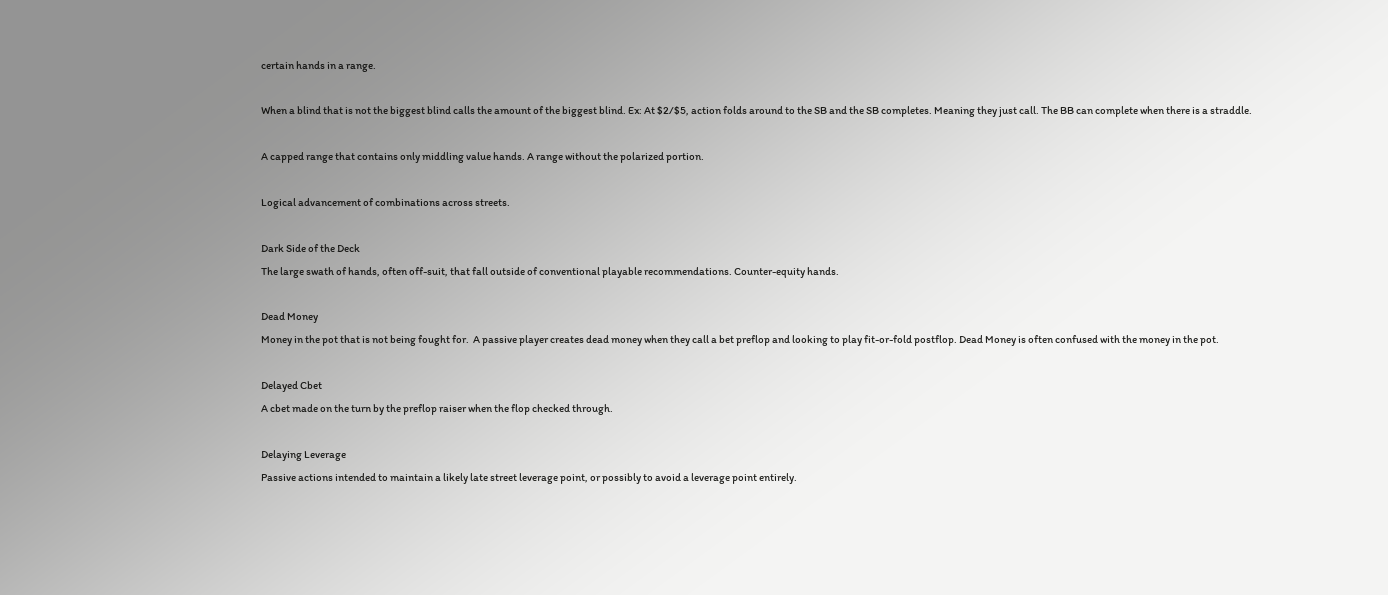certain hands in a range.

When a blind that is not the biggest blind calls the amount of the biggest blind. Ex: At $2/$5, action folds around to the SB and the SB completes. Meaning they just call. The BB can complete when there is a straddle.

A capped range that contains only middling value hands. A range without the polarized portion.

Logical advancement of combinations across streets.

Dark Side of the Deck
The large swath of hands, often off-suit, that fall outside of conventional playable recommendations. Counter-equity hands.

Dead Money
Money in the pot that is not being fought for.  A passive player creates dead money when they call a bet preflop and looking to play fit-or-fold postflop. Dead Money is often confused with the money in the pot.

Delayed Cbet
A cbet made on the turn by the preflop raiser when the flop checked through.

Delaying Leverage
Passive actions intended to maintain a likely late street leverage point, or possibly to avoid a leverage point entirely.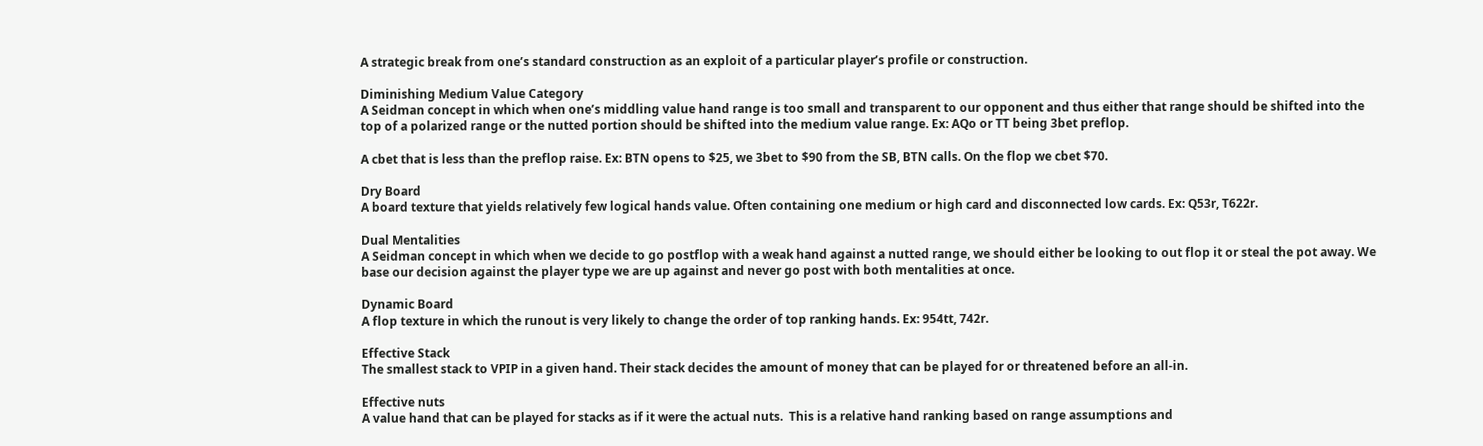A strategic break from one’s standard construction as an exploit of a particular player’s profile or construction.

Diminishing Medium Value Category
A Seidman concept in which when one’s middling value hand range is too small and transparent to our opponent and thus either that range should be shifted into the top of a polarized range or the nutted portion should be shifted into the medium value range. Ex: AQo or TT being 3bet preflop.

A cbet that is less than the preflop raise. Ex: BTN opens to $25, we 3bet to $90 from the SB, BTN calls. On the flop we cbet $70.

Dry Board
A board texture that yields relatively few logical hands value. Often containing one medium or high card and disconnected low cards. Ex: Q53r, T622r.

Dual Mentalities
A Seidman concept in which when we decide to go postflop with a weak hand against a nutted range, we should either be looking to out flop it or steal the pot away. We base our decision against the player type we are up against and never go post with both mentalities at once.

Dynamic Board
A flop texture in which the runout is very likely to change the order of top ranking hands. Ex: 954tt, 742r.

Effective Stack
The smallest stack to VPIP in a given hand. Their stack decides the amount of money that can be played for or threatened before an all-in.

Effective nuts
A value hand that can be played for stacks as if it were the actual nuts.  This is a relative hand ranking based on range assumptions and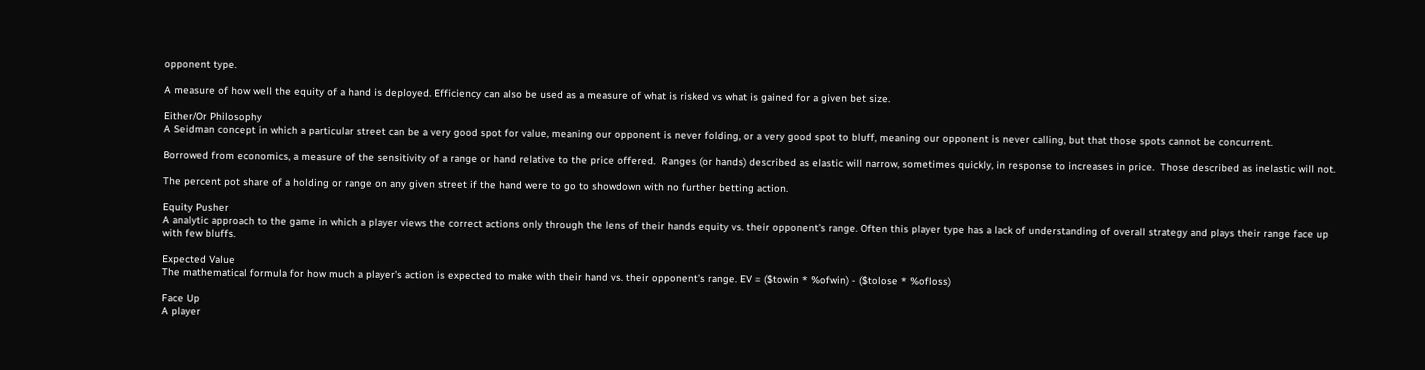opponent type.

A measure of how well the equity of a hand is deployed. Efficiency can also be used as a measure of what is risked vs what is gained for a given bet size.

Either/Or Philosophy
A Seidman concept in which a particular street can be a very good spot for value, meaning our opponent is never folding, or a very good spot to bluff, meaning our opponent is never calling, but that those spots cannot be concurrent.

Borrowed from economics, a measure of the sensitivity of a range or hand relative to the price offered.  Ranges (or hands) described as elastic will narrow, sometimes quickly, in response to increases in price.  Those described as inelastic will not.

The percent pot share of a holding or range on any given street if the hand were to go to showdown with no further betting action.

Equity Pusher
A analytic approach to the game in which a player views the correct actions only through the lens of their hands equity vs. their opponent’s range. Often this player type has a lack of understanding of overall strategy and plays their range face up with few bluffs.

Expected Value
The mathematical formula for how much a player’s action is expected to make with their hand vs. their opponent’s range. EV = ($towin * %ofwin) - ($tolose * %ofloss)

Face Up
A player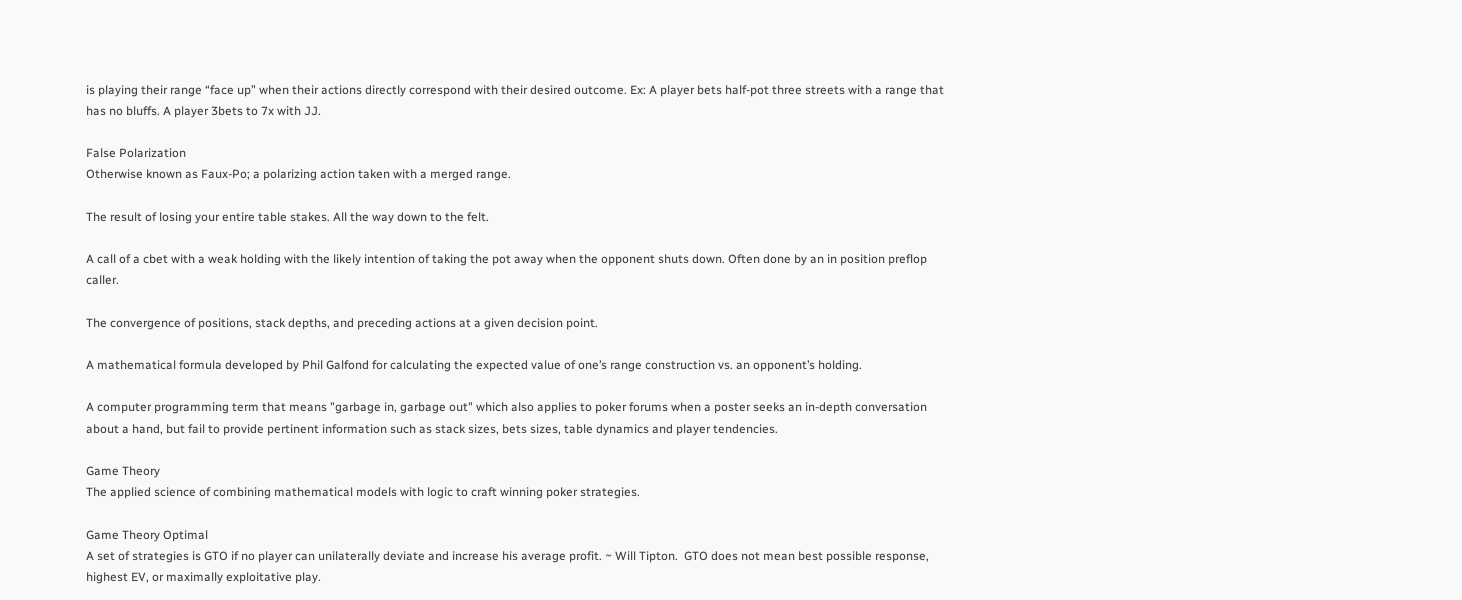is playing their range “face up” when their actions directly correspond with their desired outcome. Ex: A player bets half-pot three streets with a range that has no bluffs. A player 3bets to 7x with JJ.

False Polarization
Otherwise known as Faux-Po; a polarizing action taken with a merged range.

The result of losing your entire table stakes. All the way down to the felt.

A call of a cbet with a weak holding with the likely intention of taking the pot away when the opponent shuts down. Often done by an in position preflop caller.

The convergence of positions, stack depths, and preceding actions at a given decision point.

A mathematical formula developed by Phil Galfond for calculating the expected value of one’s range construction vs. an opponent’s holding.

A computer programming term that means "garbage in, garbage out" which also applies to poker forums when a poster seeks an in-depth conversation about a hand, but fail to provide pertinent information such as stack sizes, bets sizes, table dynamics and player tendencies.

Game Theory
The applied science of combining mathematical models with logic to craft winning poker strategies.

Game Theory Optimal
A set of strategies is GTO if no player can unilaterally deviate and increase his average profit. ~ Will Tipton.  GTO does not mean best possible response, highest EV, or maximally exploitative play.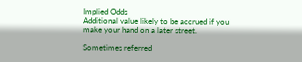Implied Odds
Additional value likely to be accrued if you make your hand on a later street.

Sometimes referred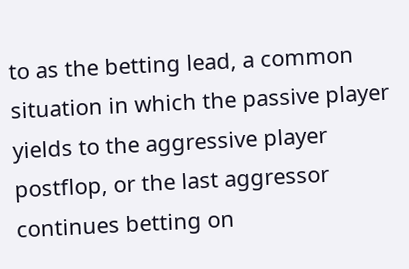to as the betting lead, a common situation in which the passive player yields to the aggressive player postflop, or the last aggressor continues betting on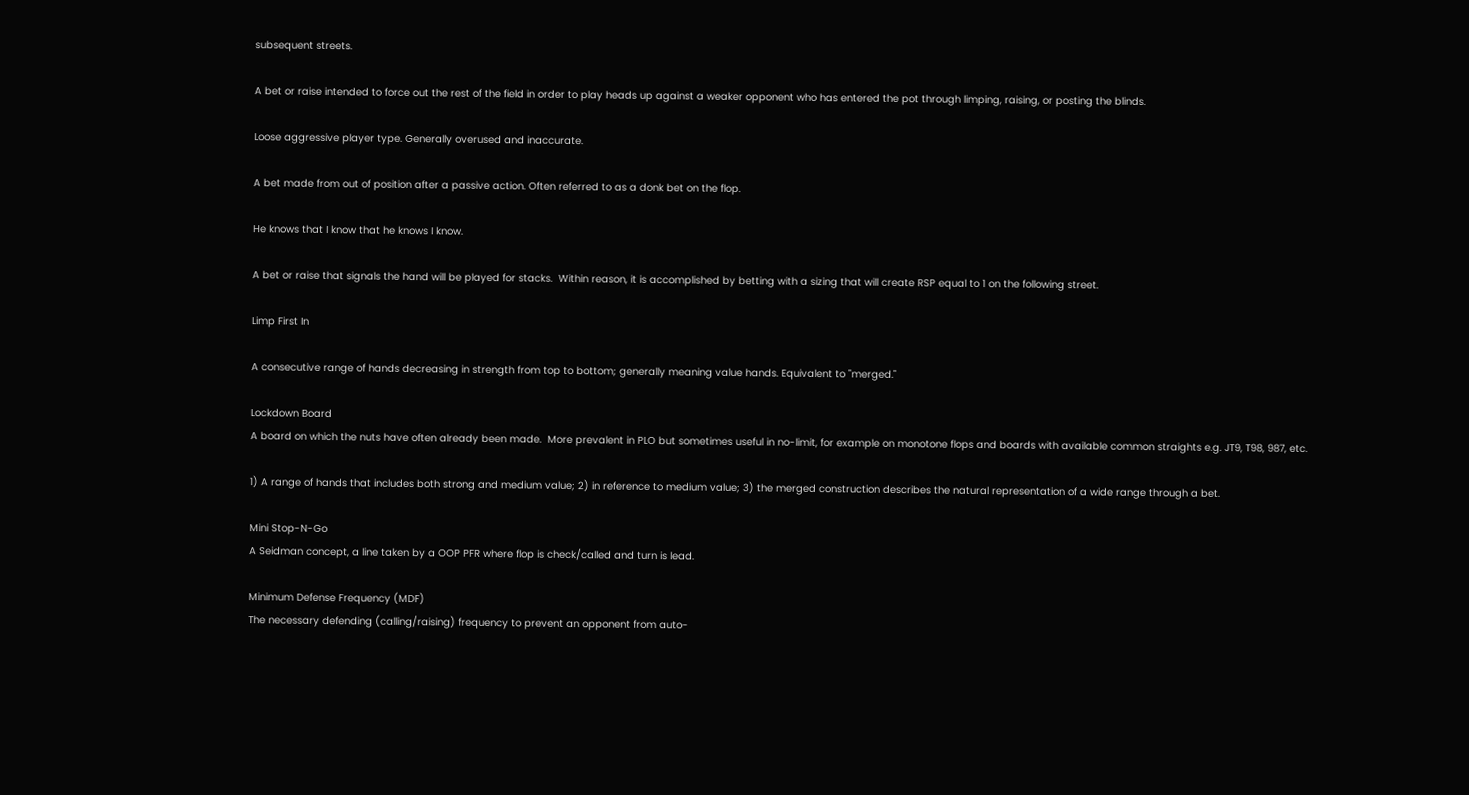subsequent streets.

A bet or raise intended to force out the rest of the field in order to play heads up against a weaker opponent who has entered the pot through limping, raising, or posting the blinds.

Loose aggressive player type. Generally overused and inaccurate.

A bet made from out of position after a passive action. Often referred to as a donk bet on the flop.

He knows that I know that he knows I know.

A bet or raise that signals the hand will be played for stacks.  Within reason, it is accomplished by betting with a sizing that will create RSP equal to 1 on the following street.

Limp First In

A consecutive range of hands decreasing in strength from top to bottom; generally meaning value hands. Equivalent to "merged."

Lockdown Board
A board on which the nuts have often already been made.  More prevalent in PLO but sometimes useful in no-limit, for example on monotone flops and boards with available common straights e.g. JT9, T98, 987, etc.

1) A range of hands that includes both strong and medium value; 2) in reference to medium value; 3) the merged construction describes the natural representation of a wide range through a bet.

Mini Stop-N-Go
A Seidman concept, a line taken by a OOP PFR where flop is check/called and turn is lead.

Minimum Defense Frequency (MDF)
The necessary defending (calling/raising) frequency to prevent an opponent from auto-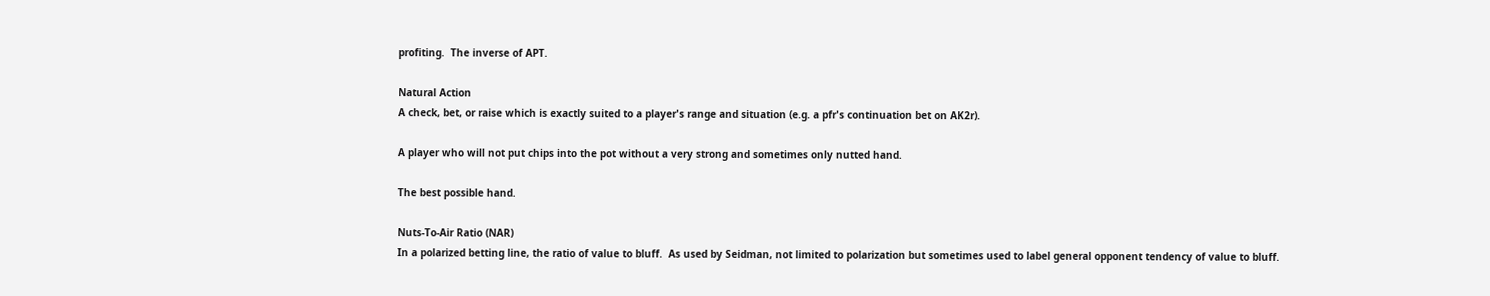profiting.  The inverse of APT.

Natural Action
A check, bet, or raise which is exactly suited to a player's range and situation (e.g. a pfr's continuation bet on AK2r).

A player who will not put chips into the pot without a very strong and sometimes only nutted hand.

The best possible hand.

Nuts-To-Air Ratio (NAR)
In a polarized betting line, the ratio of value to bluff.  As used by Seidman, not limited to polarization but sometimes used to label general opponent tendency of value to bluff.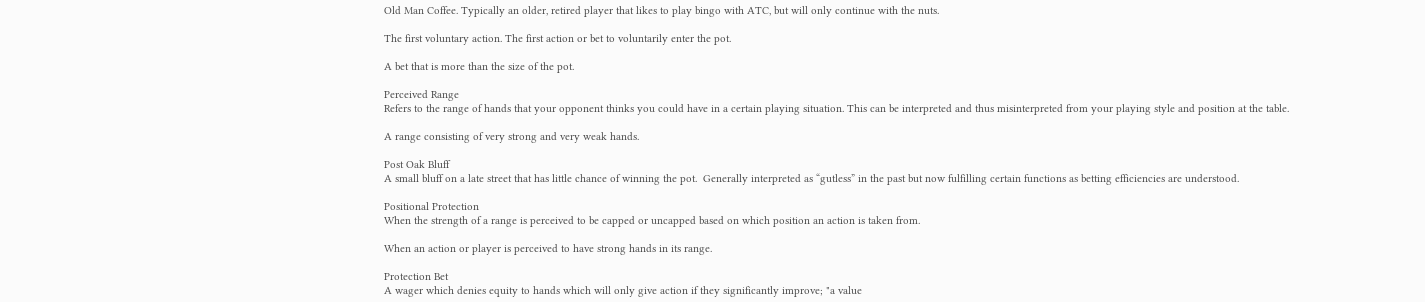Old Man Coffee. Typically an older, retired player that likes to play bingo with ATC, but will only continue with the nuts.

The first voluntary action. The first action or bet to voluntarily enter the pot.

A bet that is more than the size of the pot.

Perceived Range
Refers to the range of hands that your opponent thinks you could have in a certain playing situation. This can be interpreted and thus misinterpreted from your playing style and position at the table.

A range consisting of very strong and very weak hands.

Post Oak Bluff
A small bluff on a late street that has little chance of winning the pot.  Generally interpreted as “gutless” in the past but now fulfilling certain functions as betting efficiencies are understood.

Positional Protection
When the strength of a range is perceived to be capped or uncapped based on which position an action is taken from.

When an action or player is perceived to have strong hands in its range.

Protection Bet
A wager which denies equity to hands which will only give action if they significantly improve; "a value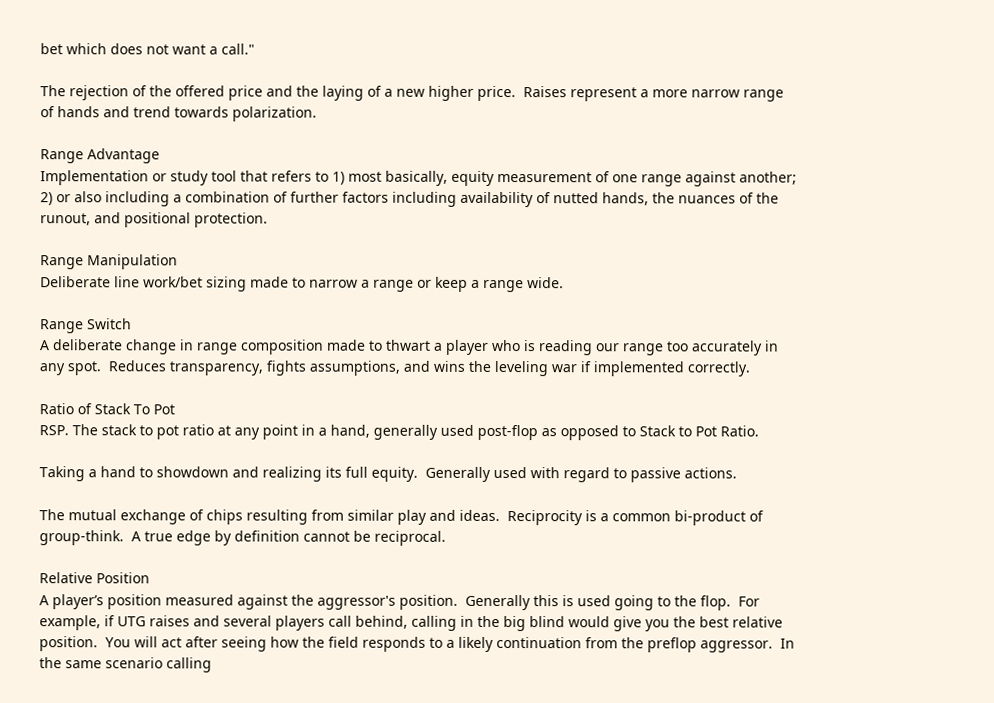bet which does not want a call."

The rejection of the offered price and the laying of a new higher price.  Raises represent a more narrow range of hands and trend towards polarization.

Range Advantage
Implementation or study tool that refers to 1) most basically, equity measurement of one range against another; 2) or also including a combination of further factors including availability of nutted hands, the nuances of the runout, and positional protection.

Range Manipulation
Deliberate line work/bet sizing made to narrow a range or keep a range wide.

Range Switch
A deliberate change in range composition made to thwart a player who is reading our range too accurately in any spot.  Reduces transparency, fights assumptions, and wins the leveling war if implemented correctly.

Ratio of Stack To Pot
RSP. The stack to pot ratio at any point in a hand, generally used post-flop as opposed to Stack to Pot Ratio.

Taking a hand to showdown and realizing its full equity.  Generally used with regard to passive actions.

The mutual exchange of chips resulting from similar play and ideas.  Reciprocity is a common bi-product of group-think.  A true edge by definition cannot be reciprocal.

Relative Position
A player’s position measured against the aggressor's position.  Generally this is used going to the flop.  For example, if UTG raises and several players call behind, calling in the big blind would give you the best relative position.  You will act after seeing how the field responds to a likely continuation from the preflop aggressor.  In the same scenario calling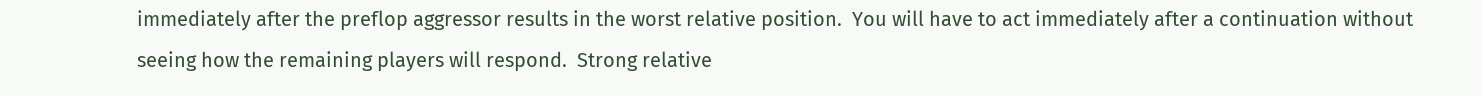immediately after the preflop aggressor results in the worst relative position.  You will have to act immediately after a continuation without seeing how the remaining players will respond.  Strong relative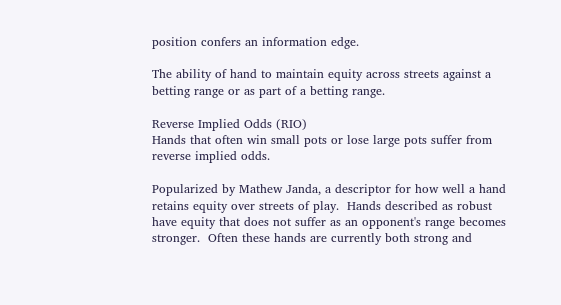position confers an information edge.

The ability of hand to maintain equity across streets against a betting range or as part of a betting range.

Reverse Implied Odds (RIO)
Hands that often win small pots or lose large pots suffer from reverse implied odds.

Popularized by Mathew Janda, a descriptor for how well a hand retains equity over streets of play.  Hands described as robust have equity that does not suffer as an opponent's range becomes stronger.  Often these hands are currently both strong and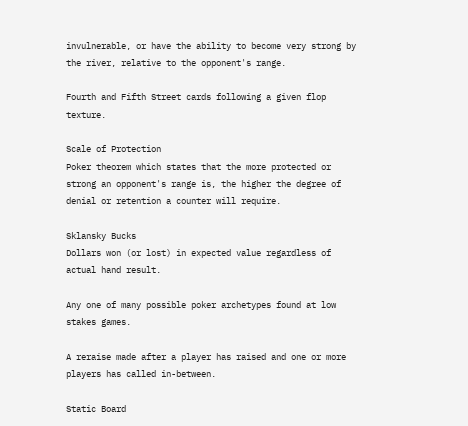invulnerable, or have the ability to become very strong by the river, relative to the opponent's range.

Fourth and Fifth Street cards following a given flop texture.

Scale of Protection
Poker theorem which states that the more protected or strong an opponent's range is, the higher the degree of denial or retention a counter will require.

Sklansky Bucks
Dollars won (or lost) in expected value regardless of actual hand result.

Any one of many possible poker archetypes found at low stakes games.

A reraise made after a player has raised and one or more players has called in-between.

Static Board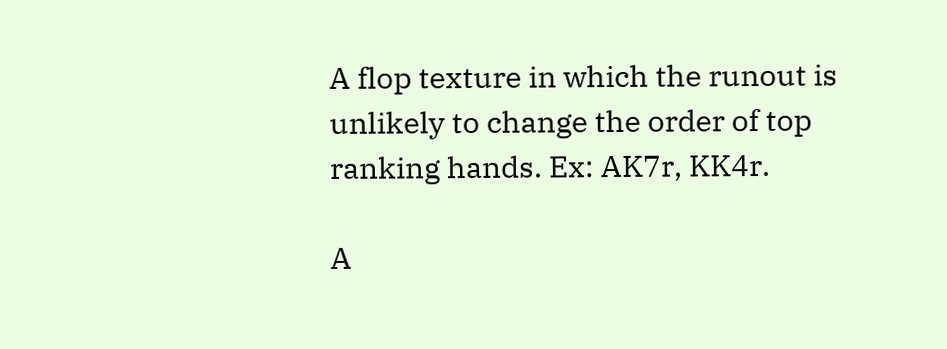A flop texture in which the runout is unlikely to change the order of top ranking hands. Ex: AK7r, KK4r.

A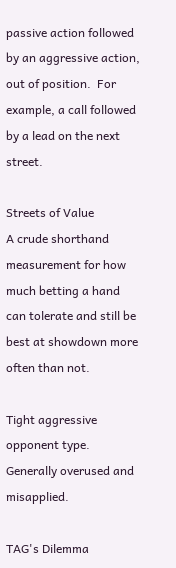passive action followed by an aggressive action, out of position.  For example, a call followed by a lead on the next street.

Streets of Value
A crude shorthand measurement for how much betting a hand can tolerate and still be best at showdown more often than not.

Tight aggressive opponent type. Generally overused and misapplied.

TAG's Dilemma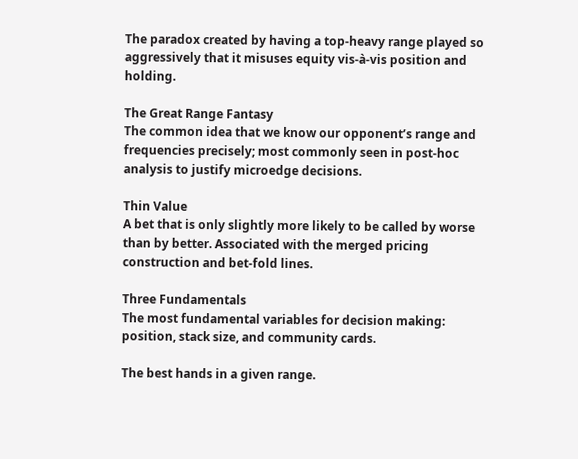The paradox created by having a top-heavy range played so aggressively that it misuses equity vis-à-vis position and holding.

The Great Range Fantasy
The common idea that we know our opponent’s range and frequencies precisely; most commonly seen in post-hoc analysis to justify microedge decisions.

Thin Value
A bet that is only slightly more likely to be called by worse than by better. Associated with the merged pricing construction and bet-fold lines.

Three Fundamentals
The most fundamental variables for decision making: position, stack size, and community cards.

The best hands in a given range.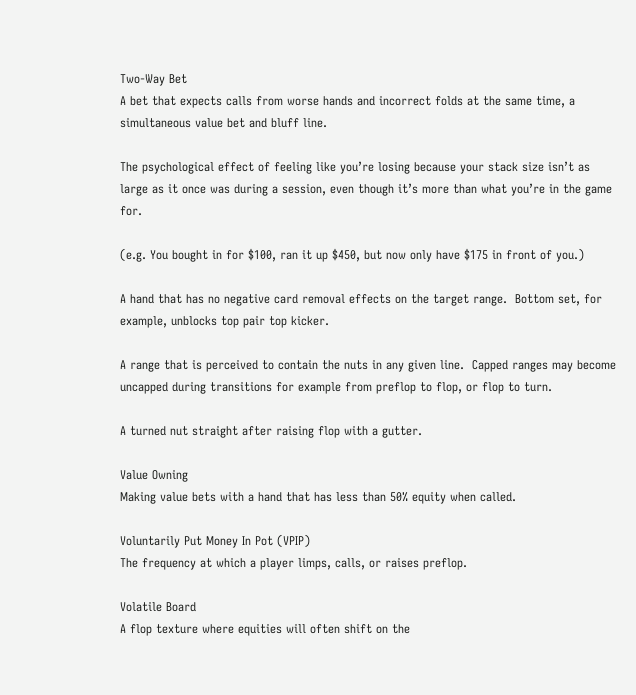Two-Way Bet
A bet that expects calls from worse hands and incorrect folds at the same time, a simultaneous value bet and bluff line.

The psychological effect of feeling like you’re losing because your stack size isn’t as large as it once was during a session, even though it’s more than what you’re in the game for.

(e.g. You bought in for $100, ran it up $450, but now only have $175 in front of you.)

A hand that has no negative card removal effects on the target range.  Bottom set, for example, unblocks top pair top kicker.

A range that is perceived to contain the nuts in any given line.  Capped ranges may become uncapped during transitions for example from preflop to flop, or flop to turn.

A turned nut straight after raising flop with a gutter.

Value Owning
Making value bets with a hand that has less than 50% equity when called.

Voluntarily Put Money In Pot (VPIP)
The frequency at which a player limps, calls, or raises preflop.

Volatile Board
A flop texture where equities will often shift on the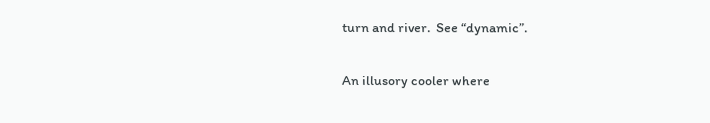turn and river.  See “dynamic”.

An illusory cooler where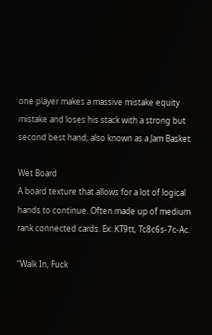one player makes a massive mistake equity mistake and loses his stack with a strong but second best hand; also known as a Jam Basket.

Wet Board
A board texture that allows for a lot of logical hands to continue. Often made up of medium rank connected cards. Ex: KT9tt, Tc8c6s-7c-Ac.

“Walk In, Fuck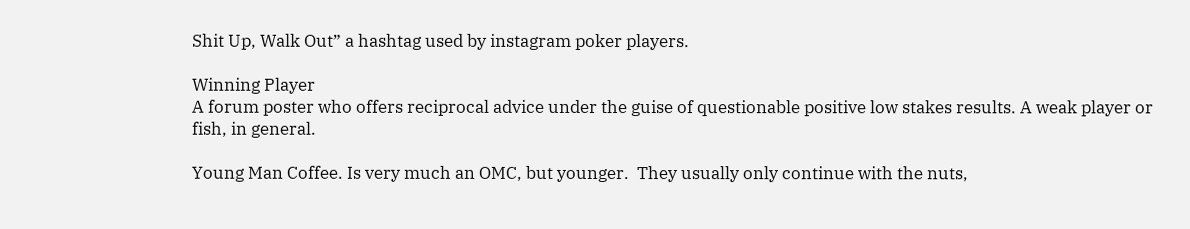Shit Up, Walk Out” a hashtag used by instagram poker players.

Winning Player
A forum poster who offers reciprocal advice under the guise of questionable positive low stakes results. A weak player or fish, in general.

Young Man Coffee. Is very much an OMC, but younger.  They usually only continue with the nuts,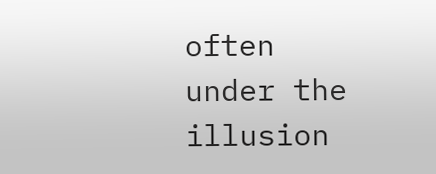often under the illusion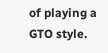of playing a GTO style.